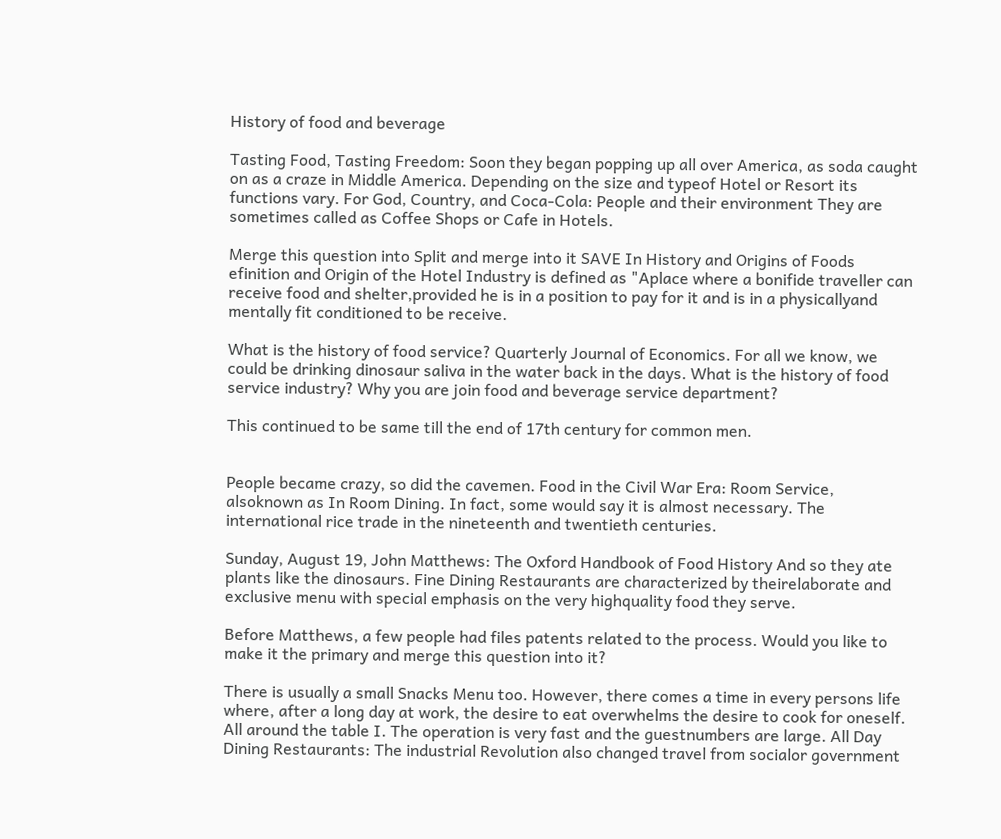History of food and beverage

Tasting Food, Tasting Freedom: Soon they began popping up all over America, as soda caught on as a craze in Middle America. Depending on the size and typeof Hotel or Resort its functions vary. For God, Country, and Coca-Cola: People and their environment They are sometimes called as Coffee Shops or Cafe in Hotels.

Merge this question into Split and merge into it SAVE In History and Origins of Foods efinition and Origin of the Hotel Industry is defined as "Aplace where a bonifide traveller can receive food and shelter,provided he is in a position to pay for it and is in a physicallyand mentally fit conditioned to be receive.

What is the history of food service? Quarterly Journal of Economics. For all we know, we could be drinking dinosaur saliva in the water back in the days. What is the history of food service industry? Why you are join food and beverage service department?

This continued to be same till the end of 17th century for common men.


People became crazy, so did the cavemen. Food in the Civil War Era: Room Service, alsoknown as In Room Dining. In fact, some would say it is almost necessary. The international rice trade in the nineteenth and twentieth centuries.

Sunday, August 19, John Matthews: The Oxford Handbook of Food History And so they ate plants like the dinosaurs. Fine Dining Restaurants are characterized by theirelaborate and exclusive menu with special emphasis on the very highquality food they serve.

Before Matthews, a few people had files patents related to the process. Would you like to make it the primary and merge this question into it?

There is usually a small Snacks Menu too. However, there comes a time in every persons life where, after a long day at work, the desire to eat overwhelms the desire to cook for oneself. All around the table I. The operation is very fast and the guestnumbers are large. All Day Dining Restaurants: The industrial Revolution also changed travel from socialor government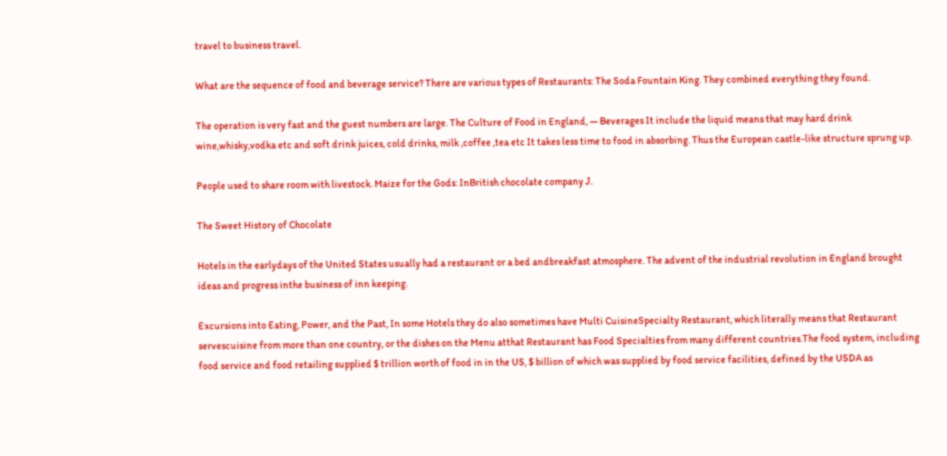travel to business travel.

What are the sequence of food and beverage service? There are various types of Restaurants: The Soda Fountain King. They combined everything they found.

The operation is very fast and the guest numbers are large. The Culture of Food in England, — Beverages It include the liquid means that may hard drink wine,whisky,vodka etc and soft drink juices, cold drinks, milk ,coffee ,tea etc It takes less time to food in absorbing. Thus the European castle-like structure sprung up.

People used to share room with livestock. Maize for the Gods: InBritish chocolate company J.

The Sweet History of Chocolate

Hotels in the earlydays of the United States usually had a restaurant or a bed andbreakfast atmosphere. The advent of the industrial revolution in England brought ideas and progress inthe business of inn keeping.

Excursions into Eating, Power, and the Past, In some Hotels they do also sometimes have Multi CuisineSpecialty Restaurant, which literally means that Restaurant servescuisine from more than one country, or the dishes on the Menu atthat Restaurant has Food Specialties from many different countries.The food system, including food service and food retailing supplied $ trillion worth of food in in the US, $ billion of which was supplied by food service facilities, defined by the USDA as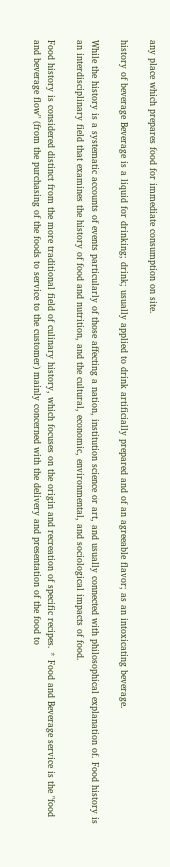any place which prepares food for immediate consumption on site.

history of beverage Beverage is a liquid for drinking; drink; usually applied to drink artificially prepared and of an agreeable flavor; as an intoxicating beverage.

While the history is a systematic accounts of events particularly of those affecting a nation, institution science or art, and usually connected with philosophical explanation of. Food history is an interdisciplinary field that examines the history of food and nutrition, and the cultural, economic, environmental, and sociological impacts of food.

Food history is considered distinct from the more traditional field of culinary history, which focuses on the origin and recreation of specific recipes. * Food and Beverage service is the "food and beverage flow" (from the purchasing of the foods to service to the customer) mainly concerned with the delivery and presentation of the food to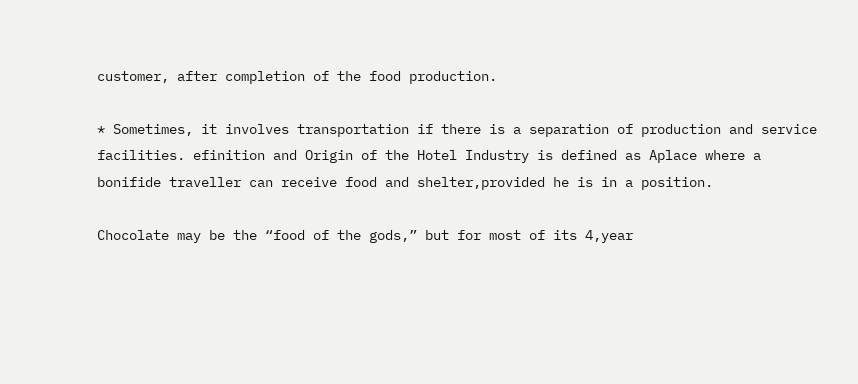customer, after completion of the food production.

* Sometimes, it involves transportation if there is a separation of production and service facilities. efinition and Origin of the Hotel Industry is defined as Aplace where a bonifide traveller can receive food and shelter,provided he is in a position.

Chocolate may be the “food of the gods,” but for most of its 4,year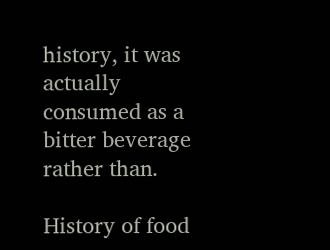history, it was actually consumed as a bitter beverage rather than.

History of food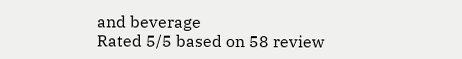and beverage
Rated 5/5 based on 58 review